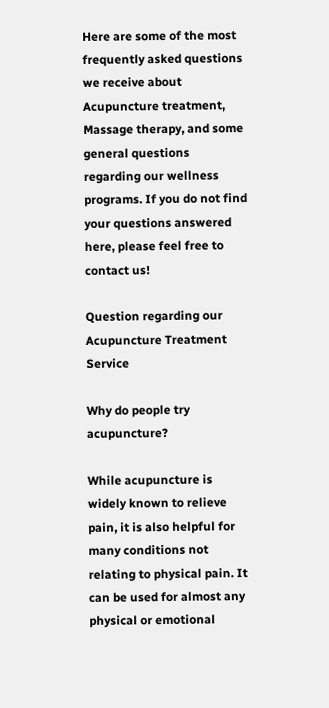Here are some of the most frequently asked questions we receive about Acupuncture treatment, Massage therapy, and some general questions regarding our wellness programs. If you do not find your questions answered here, please feel free to contact us!

Question regarding our Acupuncture Treatment Service

Why do people try acupuncture?

While acupuncture is widely known to relieve pain, it is also helpful for many conditions not relating to physical pain. It can be used for almost any physical or emotional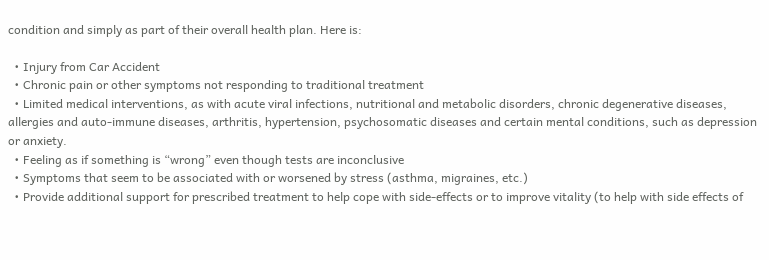condition and simply as part of their overall health plan. Here is:

  • Injury from Car Accident
  • Chronic pain or other symptoms not responding to traditional treatment
  • Limited medical interventions, as with acute viral infections, nutritional and metabolic disorders, chronic degenerative diseases, allergies and auto-immune diseases, arthritis, hypertension, psychosomatic diseases and certain mental conditions, such as depression or anxiety.
  • Feeling as if something is “wrong” even though tests are inconclusive
  • Symptoms that seem to be associated with or worsened by stress (asthma, migraines, etc.)
  • Provide additional support for prescribed treatment to help cope with side-effects or to improve vitality (to help with side effects of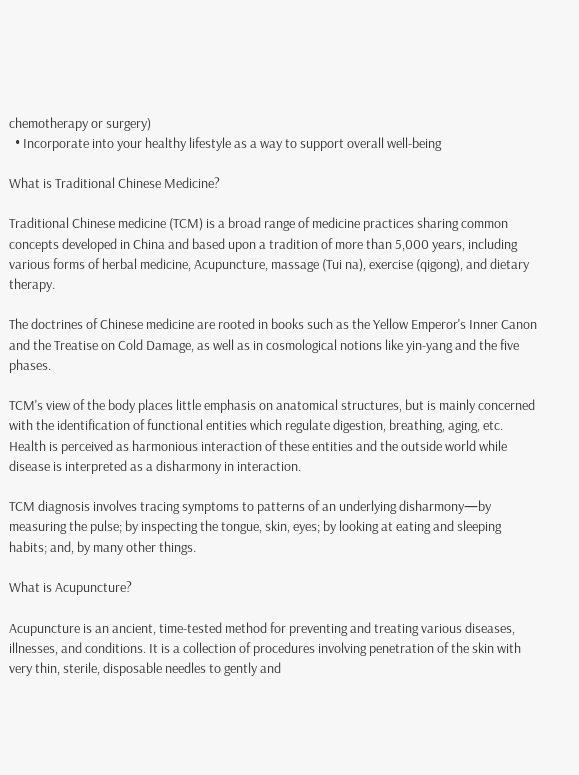chemotherapy or surgery)
  • Incorporate into your healthy lifestyle as a way to support overall well-being

What is Traditional Chinese Medicine?

Traditional Chinese medicine (TCM) is a broad range of medicine practices sharing common concepts developed in China and based upon a tradition of more than 5,000 years, including various forms of herbal medicine, Acupuncture, massage (Tui na), exercise (qigong), and dietary therapy.

The doctrines of Chinese medicine are rooted in books such as the Yellow Emperor's Inner Canon and the Treatise on Cold Damage, as well as in cosmological notions like yin-yang and the five phases.

TCM's view of the body places little emphasis on anatomical structures, but is mainly concerned with the identification of functional entities which regulate digestion, breathing, aging, etc. Health is perceived as harmonious interaction of these entities and the outside world while disease is interpreted as a disharmony in interaction.

TCM diagnosis involves tracing symptoms to patterns of an underlying disharmony—by measuring the pulse; by inspecting the tongue, skin, eyes; by looking at eating and sleeping habits; and, by many other things.

What is Acupuncture?

Acupuncture is an ancient, time-tested method for preventing and treating various diseases, illnesses, and conditions. It is a collection of procedures involving penetration of the skin with very thin, sterile, disposable needles to gently and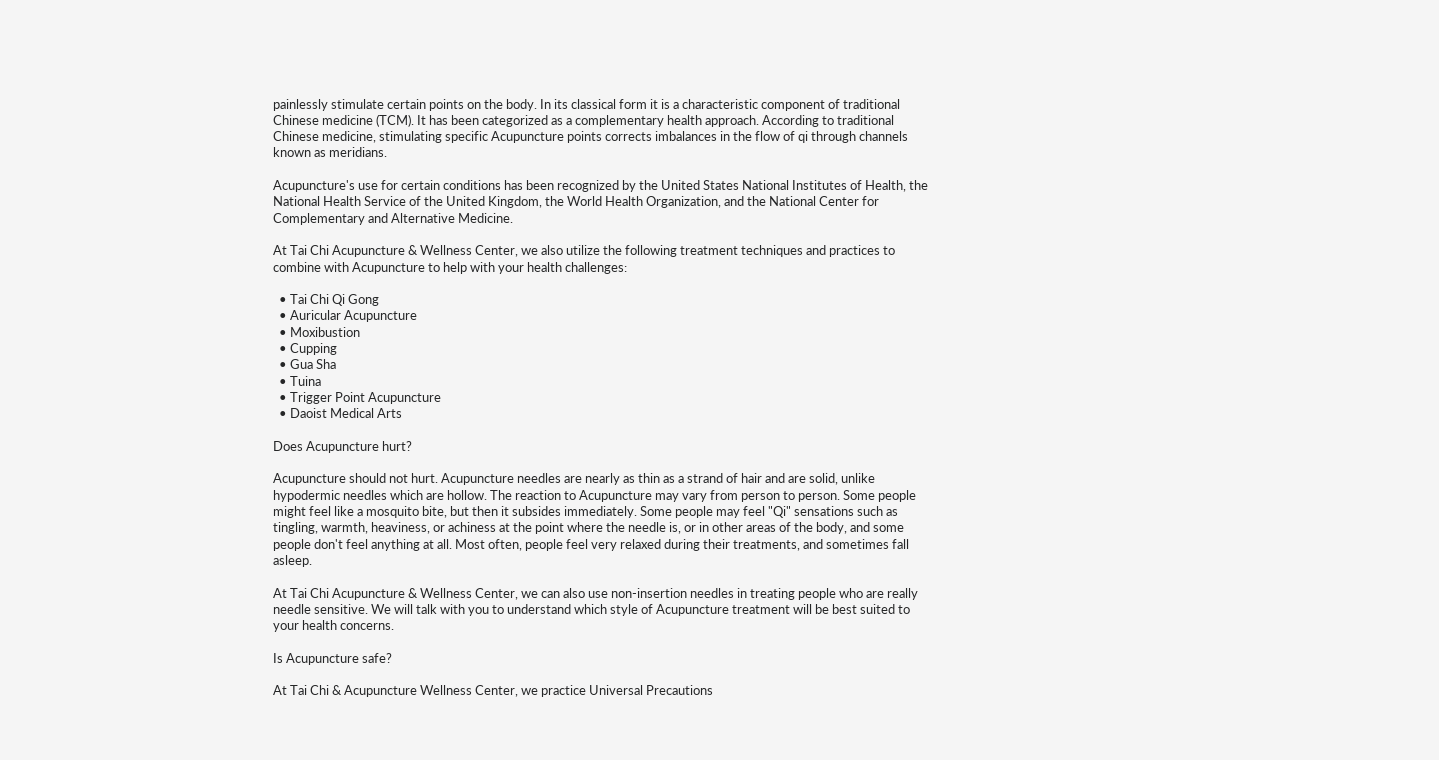painlessly stimulate certain points on the body. In its classical form it is a characteristic component of traditional Chinese medicine (TCM). It has been categorized as a complementary health approach. According to traditional Chinese medicine, stimulating specific Acupuncture points corrects imbalances in the flow of qi through channels known as meridians.

Acupuncture's use for certain conditions has been recognized by the United States National Institutes of Health, the National Health Service of the United Kingdom, the World Health Organization, and the National Center for Complementary and Alternative Medicine.

At Tai Chi Acupuncture & Wellness Center, we also utilize the following treatment techniques and practices to combine with Acupuncture to help with your health challenges:

  • Tai Chi Qi Gong
  • Auricular Acupuncture
  • Moxibustion
  • Cupping
  • Gua Sha
  • Tuina
  • Trigger Point Acupuncture
  • Daoist Medical Arts

Does Acupuncture hurt?

Acupuncture should not hurt. Acupuncture needles are nearly as thin as a strand of hair and are solid, unlike hypodermic needles which are hollow. The reaction to Acupuncture may vary from person to person. Some people might feel like a mosquito bite, but then it subsides immediately. Some people may feel "Qi" sensations such as tingling, warmth, heaviness, or achiness at the point where the needle is, or in other areas of the body, and some people don't feel anything at all. Most often, people feel very relaxed during their treatments, and sometimes fall asleep.

At Tai Chi Acupuncture & Wellness Center, we can also use non-insertion needles in treating people who are really needle sensitive. We will talk with you to understand which style of Acupuncture treatment will be best suited to your health concerns.

Is Acupuncture safe?

At Tai Chi & Acupuncture Wellness Center, we practice Universal Precautions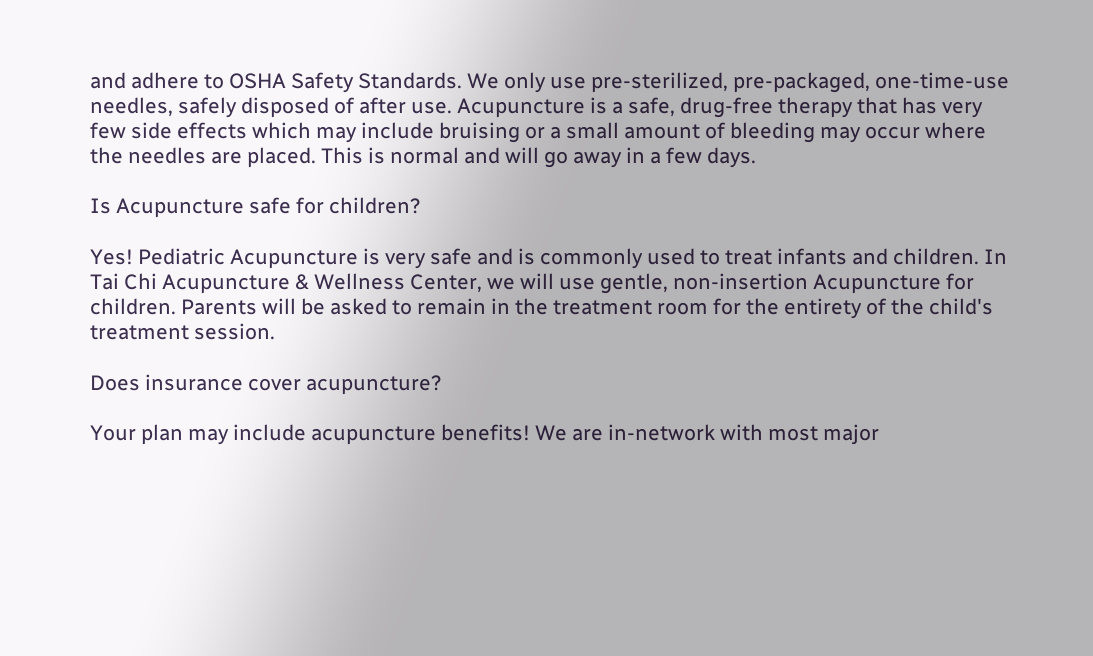and adhere to OSHA Safety Standards. We only use pre-sterilized, pre-packaged, one-time-use needles, safely disposed of after use. Acupuncture is a safe, drug-free therapy that has very few side effects which may include bruising or a small amount of bleeding may occur where the needles are placed. This is normal and will go away in a few days.

Is Acupuncture safe for children?

Yes! Pediatric Acupuncture is very safe and is commonly used to treat infants and children. In Tai Chi Acupuncture & Wellness Center, we will use gentle, non-insertion Acupuncture for children. Parents will be asked to remain in the treatment room for the entirety of the child's treatment session.

Does insurance cover acupuncture?

Your plan may include acupuncture benefits! We are in-network with most major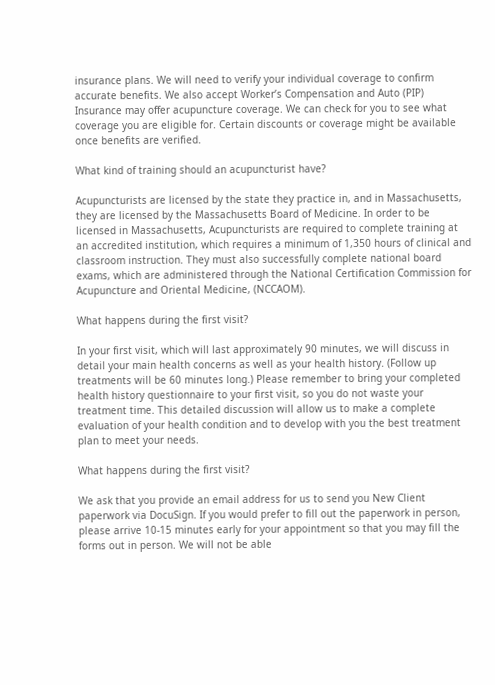insurance plans. We will need to verify your individual coverage to confirm accurate benefits. We also accept Worker’s Compensation and Auto (PIP) Insurance may offer acupuncture coverage. We can check for you to see what coverage you are eligible for. Certain discounts or coverage might be available once benefits are verified.

What kind of training should an acupuncturist have?

Acupuncturists are licensed by the state they practice in, and in Massachusetts, they are licensed by the Massachusetts Board of Medicine. In order to be licensed in Massachusetts, Acupuncturists are required to complete training at an accredited institution, which requires a minimum of 1,350 hours of clinical and classroom instruction. They must also successfully complete national board exams, which are administered through the National Certification Commission for Acupuncture and Oriental Medicine, (NCCAOM).

What happens during the first visit?

In your first visit, which will last approximately 90 minutes, we will discuss in detail your main health concerns as well as your health history. (Follow up treatments will be 60 minutes long.) Please remember to bring your completed health history questionnaire to your first visit, so you do not waste your treatment time. This detailed discussion will allow us to make a complete evaluation of your health condition and to develop with you the best treatment plan to meet your needs.

What happens during the first visit?

We ask that you provide an email address for us to send you New Client paperwork via DocuSign. If you would prefer to fill out the paperwork in person, please arrive 10-15 minutes early for your appointment so that you may fill the forms out in person. We will not be able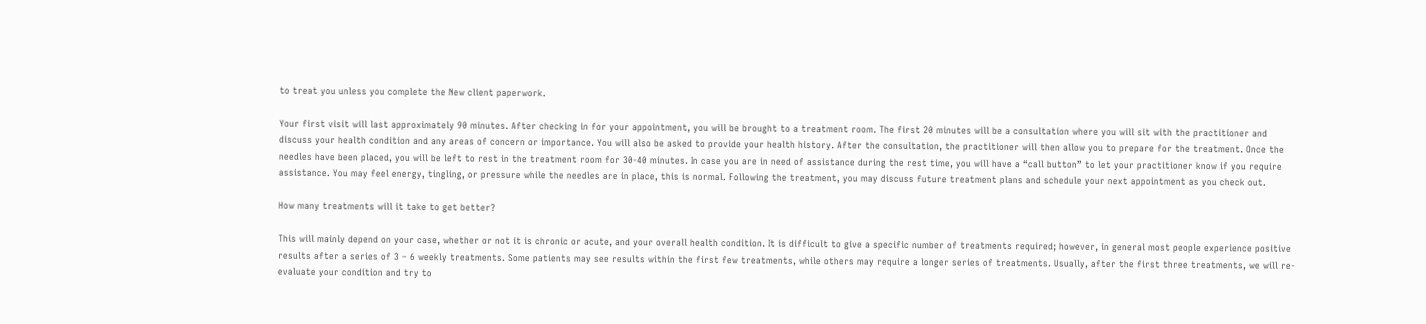to treat you unless you complete the New client paperwork.

Your first visit will last approximately 90 minutes. After checking in for your appointment, you will be brought to a treatment room. The first 20 minutes will be a consultation where you will sit with the practitioner and discuss your health condition and any areas of concern or importance. You will also be asked to provide your health history. After the consultation, the practitioner will then allow you to prepare for the treatment. Once the needles have been placed, you will be left to rest in the treatment room for 30-40 minutes. In case you are in need of assistance during the rest time, you will have a “call button” to let your practitioner know if you require assistance. You may feel energy, tingling, or pressure while the needles are in place, this is normal. Following the treatment, you may discuss future treatment plans and schedule your next appointment as you check out.

How many treatments will it take to get better?

This will mainly depend on your case, whether or not it is chronic or acute, and your overall health condition. It is difficult to give a specific number of treatments required; however, in general most people experience positive results after a series of 3 – 6 weekly treatments. Some patients may see results within the first few treatments, while others may require a longer series of treatments. Usually, after the first three treatments, we will re-evaluate your condition and try to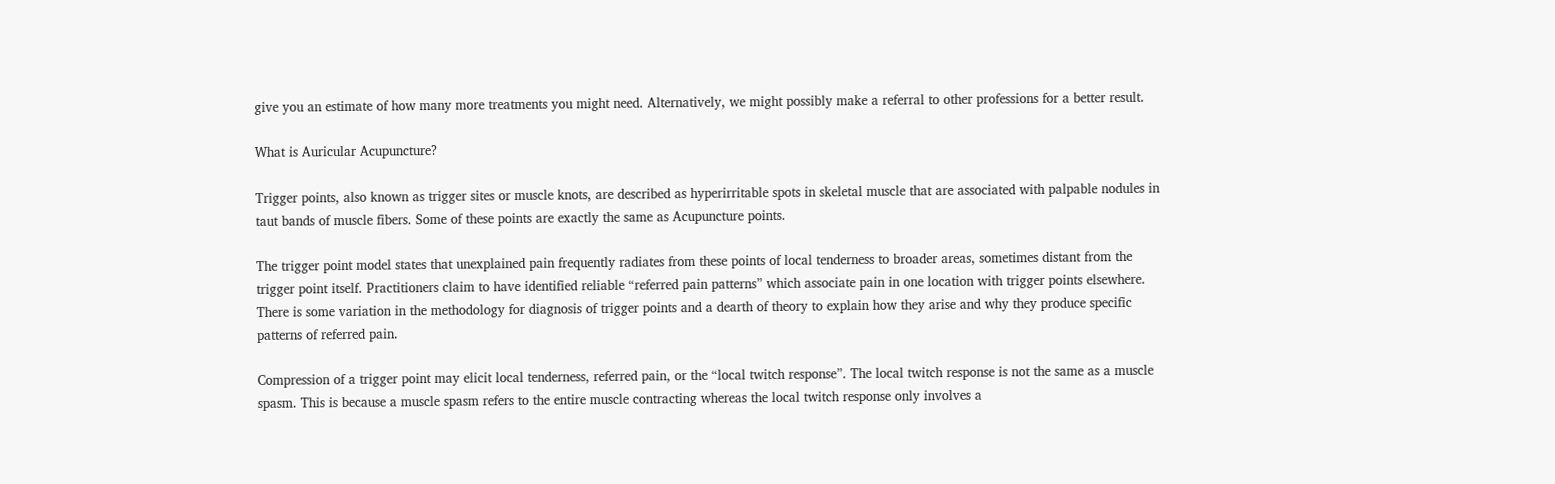give you an estimate of how many more treatments you might need. Alternatively, we might possibly make a referral to other professions for a better result.

What is Auricular Acupuncture?

Trigger points, also known as trigger sites or muscle knots, are described as hyperirritable spots in skeletal muscle that are associated with palpable nodules in taut bands of muscle fibers. Some of these points are exactly the same as Acupuncture points.

The trigger point model states that unexplained pain frequently radiates from these points of local tenderness to broader areas, sometimes distant from the trigger point itself. Practitioners claim to have identified reliable “referred pain patterns” which associate pain in one location with trigger points elsewhere. There is some variation in the methodology for diagnosis of trigger points and a dearth of theory to explain how they arise and why they produce specific patterns of referred pain.

Compression of a trigger point may elicit local tenderness, referred pain, or the “local twitch response”. The local twitch response is not the same as a muscle spasm. This is because a muscle spasm refers to the entire muscle contracting whereas the local twitch response only involves a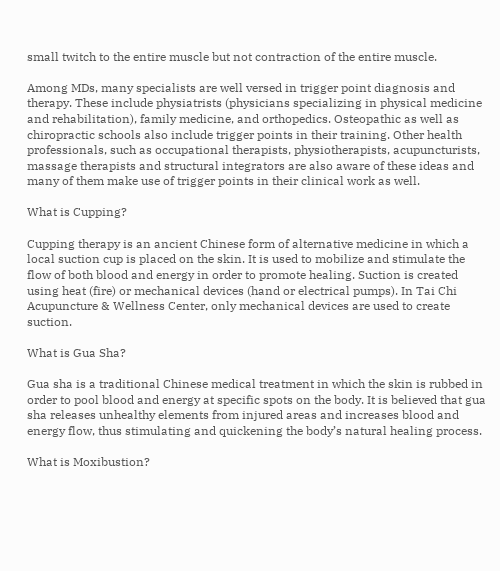small twitch to the entire muscle but not contraction of the entire muscle.

Among MDs, many specialists are well versed in trigger point diagnosis and therapy. These include physiatrists (physicians specializing in physical medicine and rehabilitation), family medicine, and orthopedics. Osteopathic as well as chiropractic schools also include trigger points in their training. Other health professionals, such as occupational therapists, physiotherapists, acupuncturists, massage therapists and structural integrators are also aware of these ideas and many of them make use of trigger points in their clinical work as well.

What is Cupping?

Cupping therapy is an ancient Chinese form of alternative medicine in which a local suction cup is placed on the skin. It is used to mobilize and stimulate the flow of both blood and energy in order to promote healing. Suction is created using heat (fire) or mechanical devices (hand or electrical pumps). In Tai Chi Acupuncture & Wellness Center, only mechanical devices are used to create suction.

What is Gua Sha?

Gua sha is a traditional Chinese medical treatment in which the skin is rubbed in order to pool blood and energy at specific spots on the body. It is believed that gua sha releases unhealthy elements from injured areas and increases blood and energy flow, thus stimulating and quickening the body’s natural healing process.

What is Moxibustion?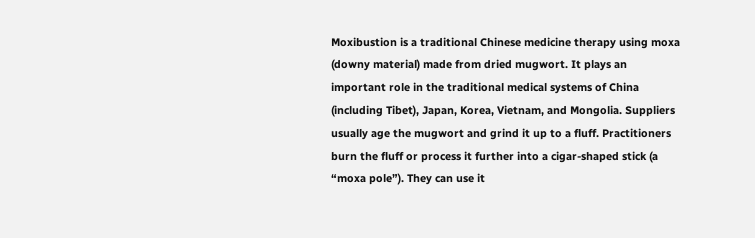Moxibustion is a traditional Chinese medicine therapy using moxa (downy material) made from dried mugwort. It plays an important role in the traditional medical systems of China (including Tibet), Japan, Korea, Vietnam, and Mongolia. Suppliers usually age the mugwort and grind it up to a fluff. Practitioners burn the fluff or process it further into a cigar-shaped stick (a “moxa pole”). They can use it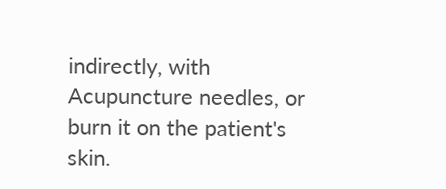indirectly, with Acupuncture needles, or burn it on the patient's skin.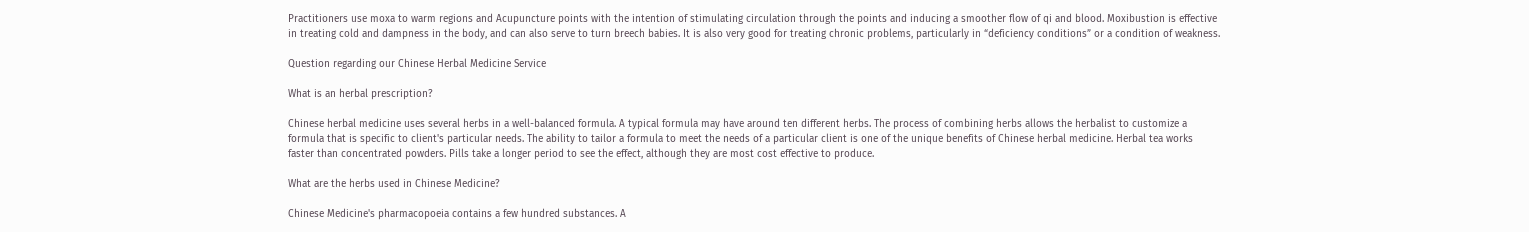Practitioners use moxa to warm regions and Acupuncture points with the intention of stimulating circulation through the points and inducing a smoother flow of qi and blood. Moxibustion is effective in treating cold and dampness in the body, and can also serve to turn breech babies. It is also very good for treating chronic problems, particularly in “deficiency conditions” or a condition of weakness.

Question regarding our Chinese Herbal Medicine Service

What is an herbal prescription?

Chinese herbal medicine uses several herbs in a well-balanced formula. A typical formula may have around ten different herbs. The process of combining herbs allows the herbalist to customize a formula that is specific to client's particular needs. The ability to tailor a formula to meet the needs of a particular client is one of the unique benefits of Chinese herbal medicine. Herbal tea works faster than concentrated powders. Pills take a longer period to see the effect, although they are most cost effective to produce.

What are the herbs used in Chinese Medicine?

Chinese Medicine's pharmacopoeia contains a few hundred substances. A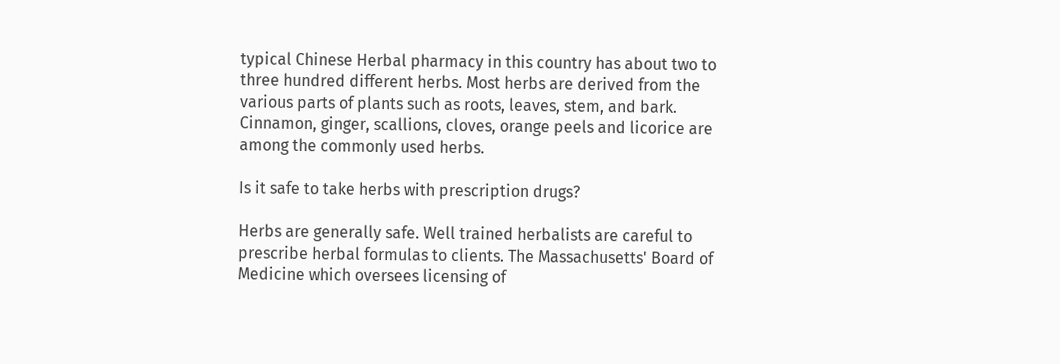typical Chinese Herbal pharmacy in this country has about two to three hundred different herbs. Most herbs are derived from the various parts of plants such as roots, leaves, stem, and bark. Cinnamon, ginger, scallions, cloves, orange peels and licorice are among the commonly used herbs.

Is it safe to take herbs with prescription drugs?

Herbs are generally safe. Well trained herbalists are careful to prescribe herbal formulas to clients. The Massachusetts' Board of Medicine which oversees licensing of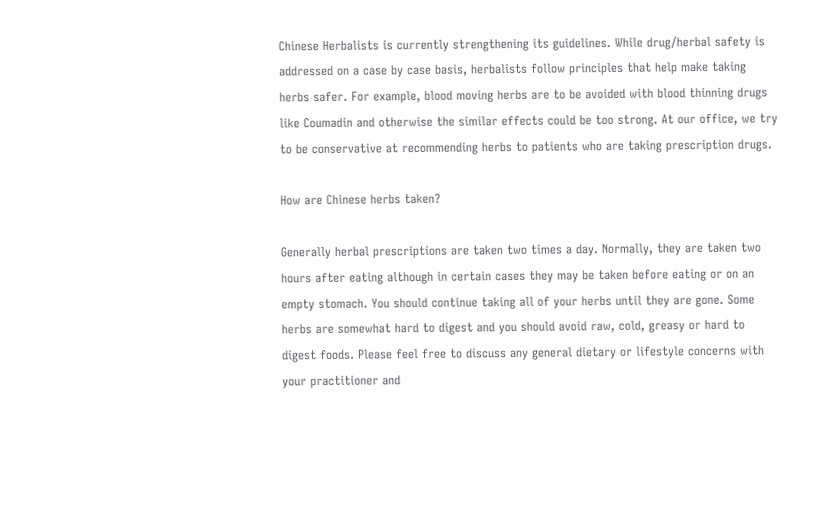Chinese Herbalists is currently strengthening its guidelines. While drug/herbal safety is addressed on a case by case basis, herbalists follow principles that help make taking herbs safer. For example, blood moving herbs are to be avoided with blood thinning drugs like Coumadin and otherwise the similar effects could be too strong. At our office, we try to be conservative at recommending herbs to patients who are taking prescription drugs.

How are Chinese herbs taken?

Generally herbal prescriptions are taken two times a day. Normally, they are taken two hours after eating although in certain cases they may be taken before eating or on an empty stomach. You should continue taking all of your herbs until they are gone. Some herbs are somewhat hard to digest and you should avoid raw, cold, greasy or hard to digest foods. Please feel free to discuss any general dietary or lifestyle concerns with your practitioner and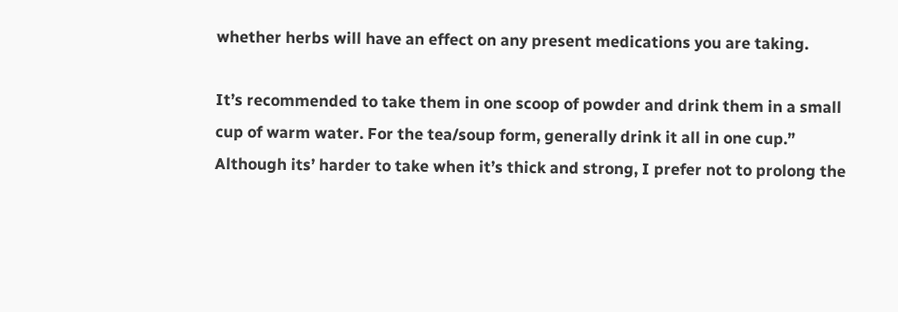whether herbs will have an effect on any present medications you are taking.

It’s recommended to take them in one scoop of powder and drink them in a small cup of warm water. For the tea/soup form, generally drink it all in one cup.” Although its’ harder to take when it’s thick and strong, I prefer not to prolong the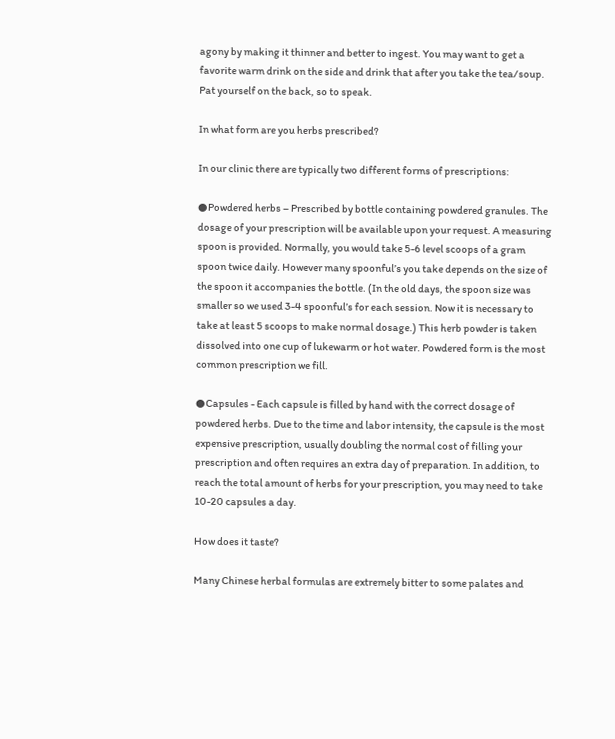agony by making it thinner and better to ingest. You may want to get a favorite warm drink on the side and drink that after you take the tea/soup. Pat yourself on the back, so to speak.

In what form are you herbs prescribed?

In our clinic there are typically two different forms of prescriptions:

●Powdered herbs – Prescribed by bottle containing powdered granules. The dosage of your prescription will be available upon your request. A measuring spoon is provided. Normally, you would take 5-6 level scoops of a gram spoon twice daily. However many spoonful’s you take depends on the size of the spoon it accompanies the bottle. (In the old days, the spoon size was smaller so we used 3-4 spoonful’s for each session. Now it is necessary to take at least 5 scoops to make normal dosage.) This herb powder is taken dissolved into one cup of lukewarm or hot water. Powdered form is the most common prescription we fill.

●Capsules - Each capsule is filled by hand with the correct dosage of powdered herbs. Due to the time and labor intensity, the capsule is the most expensive prescription, usually doubling the normal cost of filling your prescription and often requires an extra day of preparation. In addition, to reach the total amount of herbs for your prescription, you may need to take 10-20 capsules a day.

How does it taste?

Many Chinese herbal formulas are extremely bitter to some palates and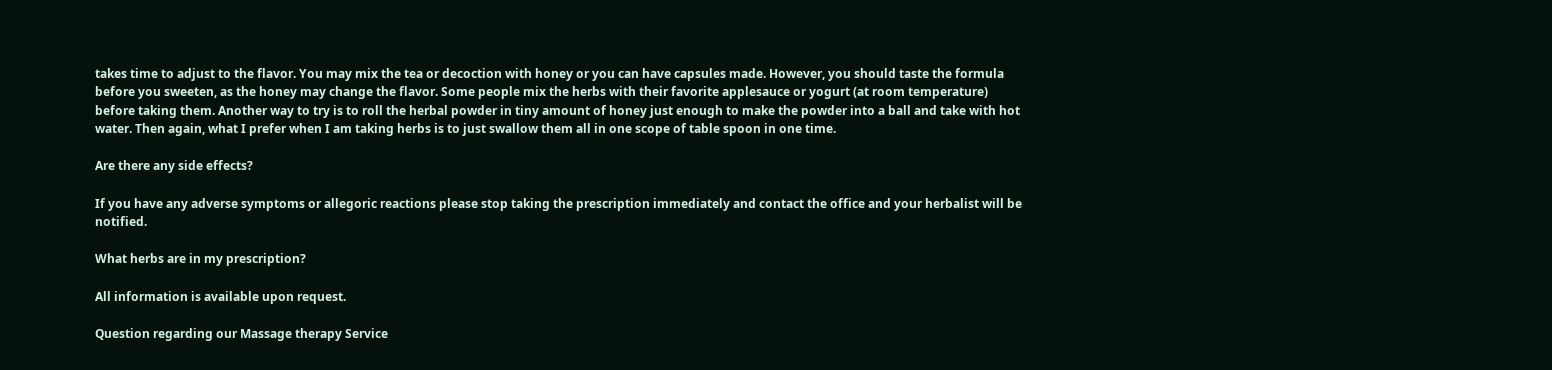takes time to adjust to the flavor. You may mix the tea or decoction with honey or you can have capsules made. However, you should taste the formula before you sweeten, as the honey may change the flavor. Some people mix the herbs with their favorite applesauce or yogurt (at room temperature) before taking them. Another way to try is to roll the herbal powder in tiny amount of honey just enough to make the powder into a ball and take with hot water. Then again, what I prefer when I am taking herbs is to just swallow them all in one scope of table spoon in one time.

Are there any side effects?

If you have any adverse symptoms or allegoric reactions please stop taking the prescription immediately and contact the office and your herbalist will be notified.

What herbs are in my prescription?

All information is available upon request.

Question regarding our Massage therapy Service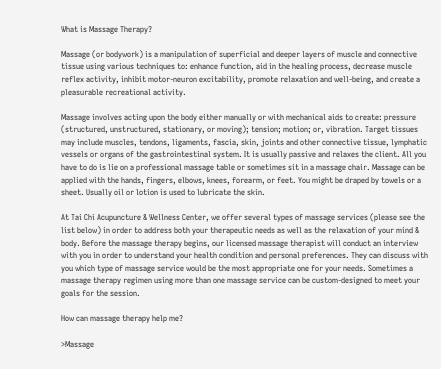What is Massage Therapy?

Massage (or bodywork) is a manipulation of superficial and deeper layers of muscle and connective tissue using various techniques to: enhance function, aid in the healing process, decrease muscle reflex activity, inhibit motor-neuron excitability, promote relaxation and well-being, and create a pleasurable recreational activity.

Massage involves acting upon the body either manually or with mechanical aids to create: pressure (structured, unstructured, stationary, or moving); tension; motion; or, vibration. Target tissues may include muscles, tendons, ligaments, fascia, skin, joints and other connective tissue, lymphatic vessels or organs of the gastrointestinal system. It is usually passive and relaxes the client. All you have to do is lie on a professional massage table or sometimes sit in a massage chair. Massage can be applied with the hands, fingers, elbows, knees, forearm, or feet. You might be draped by towels or a sheet. Usually oil or lotion is used to lubricate the skin.

At Tai Chi Acupuncture & Wellness Center, we offer several types of massage services (please see the list below) in order to address both your therapeutic needs as well as the relaxation of your mind & body. Before the massage therapy begins, our licensed massage therapist will conduct an interview with you in order to understand your health condition and personal preferences. They can discuss with you which type of massage service would be the most appropriate one for your needs. Sometimes a massage therapy regimen using more than one massage service can be custom-designed to meet your goals for the session.

How can massage therapy help me?

>Massage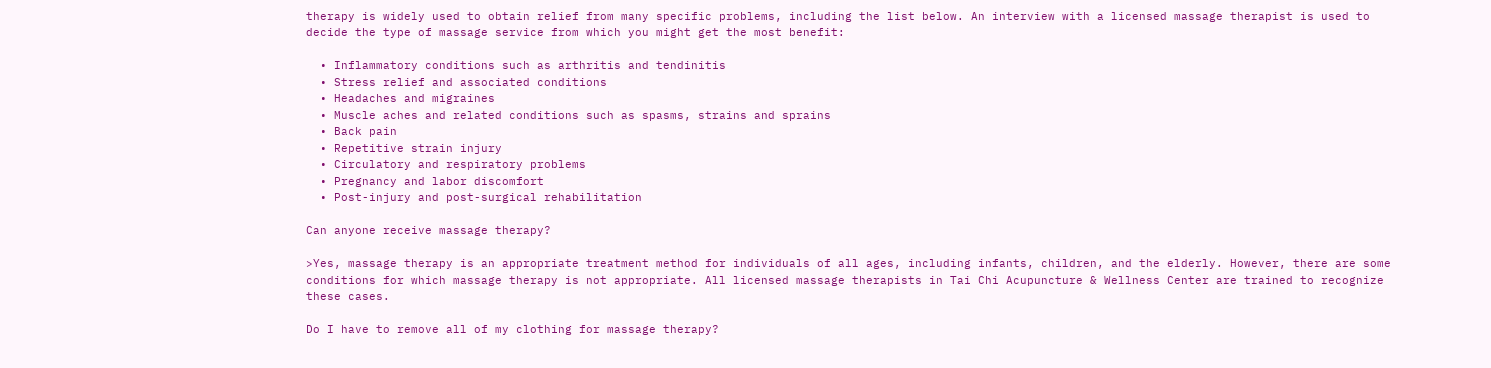therapy is widely used to obtain relief from many specific problems, including the list below. An interview with a licensed massage therapist is used to decide the type of massage service from which you might get the most benefit:

  • Inflammatory conditions such as arthritis and tendinitis
  • Stress relief and associated conditions
  • Headaches and migraines
  • Muscle aches and related conditions such as spasms, strains and sprains
  • Back pain
  • Repetitive strain injury
  • Circulatory and respiratory problems
  • Pregnancy and labor discomfort
  • Post-injury and post-surgical rehabilitation

Can anyone receive massage therapy?

>Yes, massage therapy is an appropriate treatment method for individuals of all ages, including infants, children, and the elderly. However, there are some conditions for which massage therapy is not appropriate. All licensed massage therapists in Tai Chi Acupuncture & Wellness Center are trained to recognize these cases.

Do I have to remove all of my clothing for massage therapy?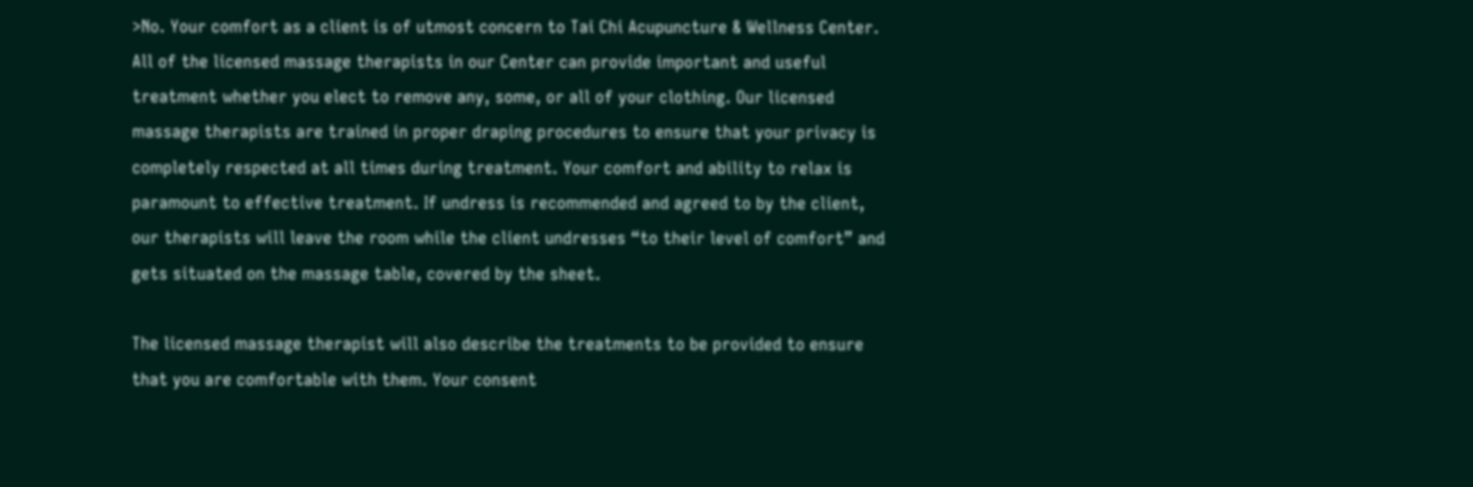>No. Your comfort as a client is of utmost concern to Tai Chi Acupuncture & Wellness Center. All of the licensed massage therapists in our Center can provide important and useful treatment whether you elect to remove any, some, or all of your clothing. Our licensed massage therapists are trained in proper draping procedures to ensure that your privacy is completely respected at all times during treatment. Your comfort and ability to relax is paramount to effective treatment. If undress is recommended and agreed to by the client, our therapists will leave the room while the client undresses “to their level of comfort” and gets situated on the massage table, covered by the sheet.

The licensed massage therapist will also describe the treatments to be provided to ensure that you are comfortable with them. Your consent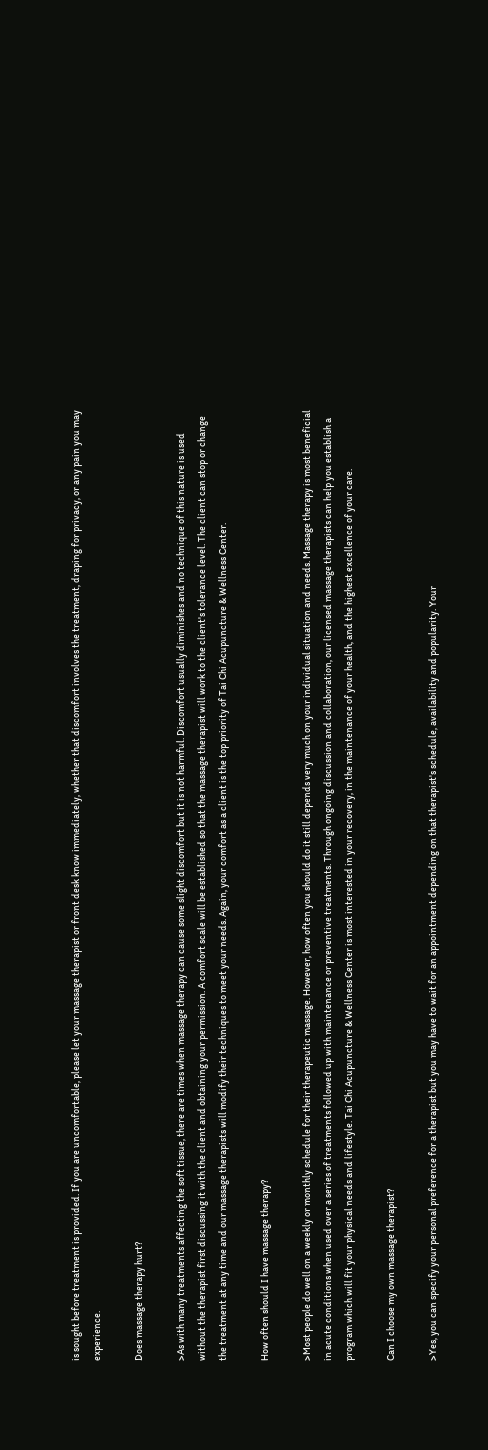is sought before treatment is provided. If you are uncomfortable, please let your massage therapist or front desk know immediately, whether that discomfort involves the treatment, draping for privacy, or any pain you may experience.

Does massage therapy hurt?

>As with many treatments affecting the soft tissue, there are times when massage therapy can cause some slight discomfort but it is not harmful. Discomfort usually diminishes and no technique of this nature is used without the therapist first discussing it with the client and obtaining your permission. A comfort scale will be established so that the massage therapist will work to the client's tolerance level. The client can stop or change the treatment at any time and our massage therapists will modify their techniques to meet your needs. Again, your comfort as a client is the top priority of Tai Chi Acupuncture & Wellness Center.

How often should I have massage therapy?

>Most people do well on a weekly or monthly schedule for their therapeutic massage. However, how often you should do it still depends very much on your individual situation and needs. Massage therapy is most beneficial in acute conditions when used over a series of treatments followed up with maintenance or preventive treatments. Through ongoing discussion and collaboration, our licensed massage therapists can help you establish a program which will fit your physical needs and lifestyle. Tai Chi Acupuncture & Wellness Center is most interested in your recovery, in the maintenance of your health, and the highest excellence of your care.

Can I choose my own massage therapist?

>Yes, you can specify your personal preference for a therapist but you may have to wait for an appointment depending on that therapist's schedule, availability and popularity. Your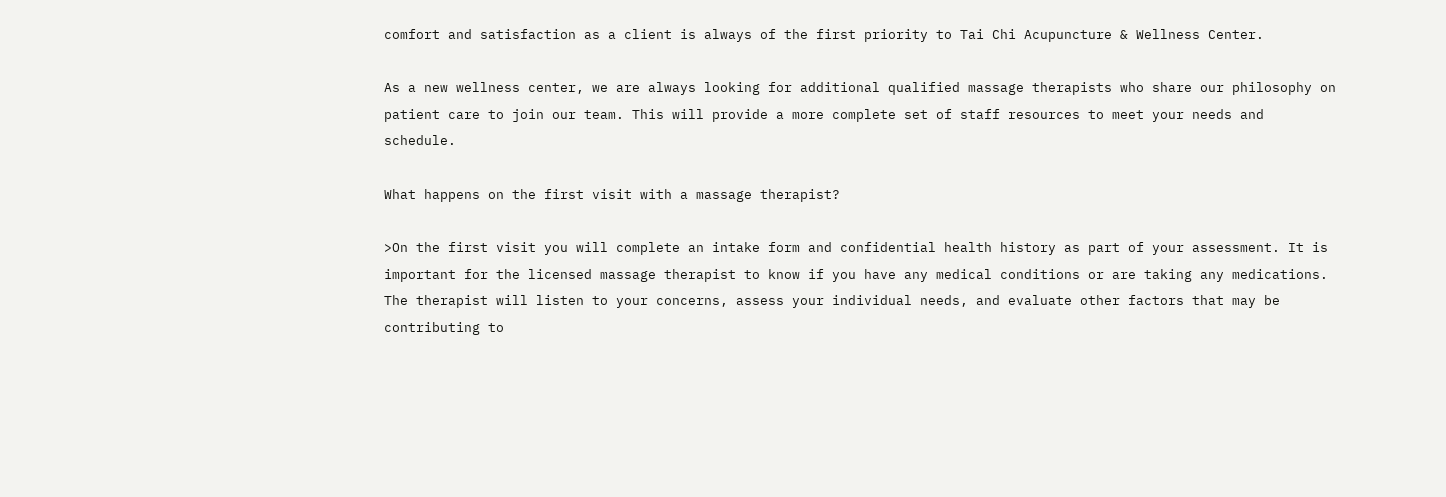comfort and satisfaction as a client is always of the first priority to Tai Chi Acupuncture & Wellness Center.

As a new wellness center, we are always looking for additional qualified massage therapists who share our philosophy on patient care to join our team. This will provide a more complete set of staff resources to meet your needs and schedule.

What happens on the first visit with a massage therapist?

>On the first visit you will complete an intake form and confidential health history as part of your assessment. It is important for the licensed massage therapist to know if you have any medical conditions or are taking any medications. The therapist will listen to your concerns, assess your individual needs, and evaluate other factors that may be contributing to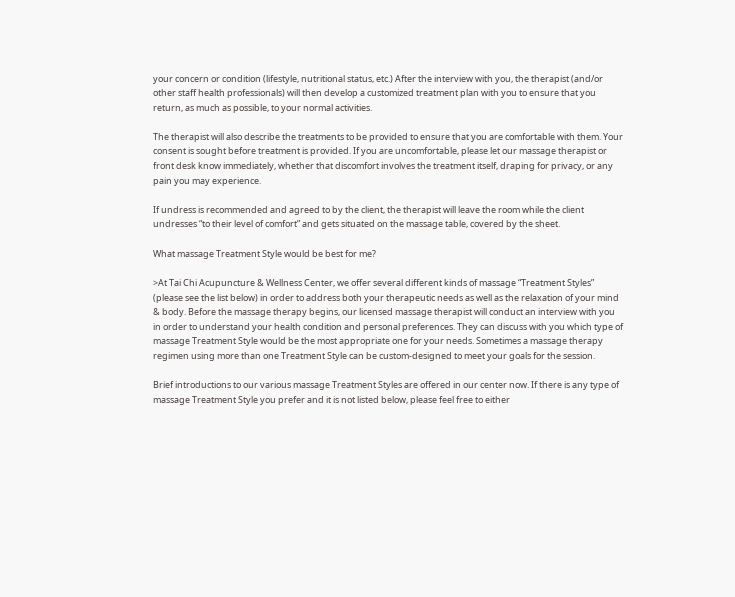your concern or condition (lifestyle, nutritional status, etc.) After the interview with you, the therapist (and/or other staff health professionals) will then develop a customized treatment plan with you to ensure that you return, as much as possible, to your normal activities.

The therapist will also describe the treatments to be provided to ensure that you are comfortable with them. Your consent is sought before treatment is provided. If you are uncomfortable, please let our massage therapist or front desk know immediately, whether that discomfort involves the treatment itself, draping for privacy, or any pain you may experience.

If undress is recommended and agreed to by the client, the therapist will leave the room while the client undresses “to their level of comfort” and gets situated on the massage table, covered by the sheet.

What massage Treatment Style would be best for me?

>At Tai Chi Acupuncture & Wellness Center, we offer several different kinds of massage “Treatment Styles” (please see the list below) in order to address both your therapeutic needs as well as the relaxation of your mind & body. Before the massage therapy begins, our licensed massage therapist will conduct an interview with you in order to understand your health condition and personal preferences. They can discuss with you which type of massage Treatment Style would be the most appropriate one for your needs. Sometimes a massage therapy regimen using more than one Treatment Style can be custom-designed to meet your goals for the session.

Brief introductions to our various massage Treatment Styles are offered in our center now. If there is any type of massage Treatment Style you prefer and it is not listed below, please feel free to either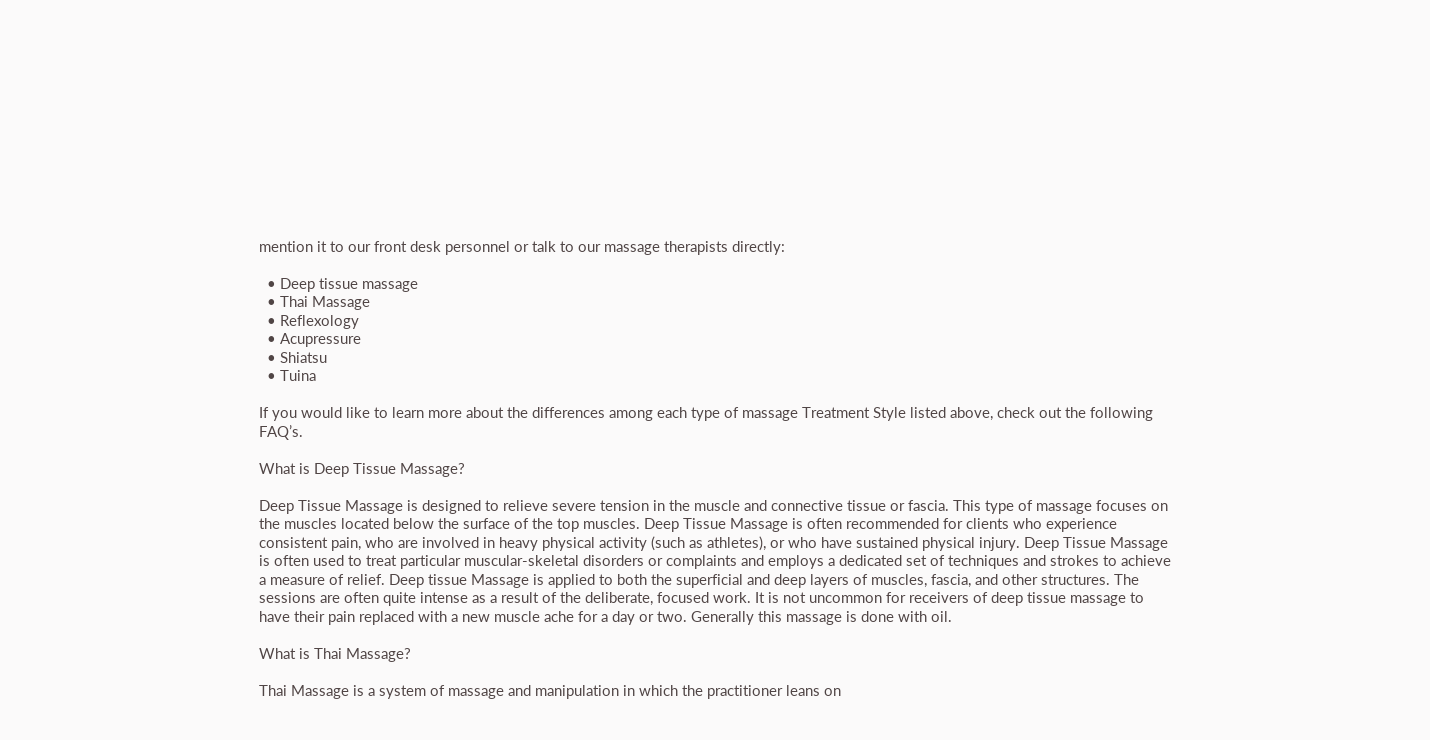mention it to our front desk personnel or talk to our massage therapists directly:

  • Deep tissue massage
  • Thai Massage
  • Reflexology
  • Acupressure
  • Shiatsu
  • Tuina

If you would like to learn more about the differences among each type of massage Treatment Style listed above, check out the following FAQ’s.

What is Deep Tissue Massage?

Deep Tissue Massage is designed to relieve severe tension in the muscle and connective tissue or fascia. This type of massage focuses on the muscles located below the surface of the top muscles. Deep Tissue Massage is often recommended for clients who experience consistent pain, who are involved in heavy physical activity (such as athletes), or who have sustained physical injury. Deep Tissue Massage is often used to treat particular muscular-skeletal disorders or complaints and employs a dedicated set of techniques and strokes to achieve a measure of relief. Deep tissue Massage is applied to both the superficial and deep layers of muscles, fascia, and other structures. The sessions are often quite intense as a result of the deliberate, focused work. It is not uncommon for receivers of deep tissue massage to have their pain replaced with a new muscle ache for a day or two. Generally this massage is done with oil.

What is Thai Massage?

Thai Massage is a system of massage and manipulation in which the practitioner leans on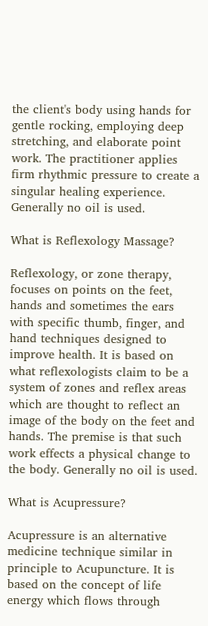the client's body using hands for gentle rocking, employing deep stretching, and elaborate point work. The practitioner applies firm rhythmic pressure to create a singular healing experience. Generally no oil is used.

What is Reflexology Massage?

Reflexology, or zone therapy, focuses on points on the feet, hands and sometimes the ears with specific thumb, finger, and hand techniques designed to improve health. It is based on what reflexologists claim to be a system of zones and reflex areas which are thought to reflect an image of the body on the feet and hands. The premise is that such work effects a physical change to the body. Generally no oil is used.

What is Acupressure?

Acupressure is an alternative medicine technique similar in principle to Acupuncture. It is based on the concept of life energy which flows through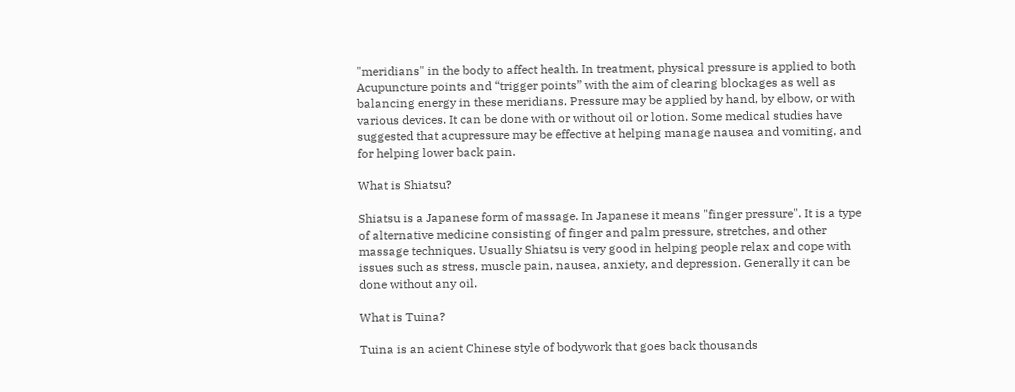"meridians" in the body to affect health. In treatment, physical pressure is applied to both Acupuncture points and “trigger points” with the aim of clearing blockages as well as balancing energy in these meridians. Pressure may be applied by hand, by elbow, or with various devices. It can be done with or without oil or lotion. Some medical studies have suggested that acupressure may be effective at helping manage nausea and vomiting, and for helping lower back pain.

What is Shiatsu?

Shiatsu is a Japanese form of massage. In Japanese it means "finger pressure". It is a type of alternative medicine consisting of finger and palm pressure, stretches, and other massage techniques. Usually Shiatsu is very good in helping people relax and cope with issues such as stress, muscle pain, nausea, anxiety, and depression. Generally it can be done without any oil.

What is Tuina?

Tuina is an acient Chinese style of bodywork that goes back thousands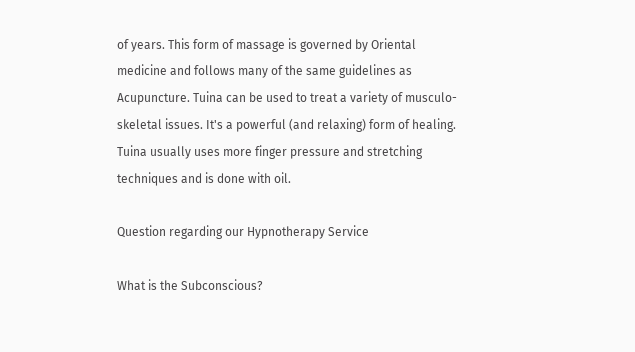of years. This form of massage is governed by Oriental medicine and follows many of the same guidelines as Acupuncture. Tuina can be used to treat a variety of musculo-skeletal issues. It's a powerful (and relaxing) form of healing. Tuina usually uses more finger pressure and stretching techniques and is done with oil.

Question regarding our Hypnotherapy Service

What is the Subconscious?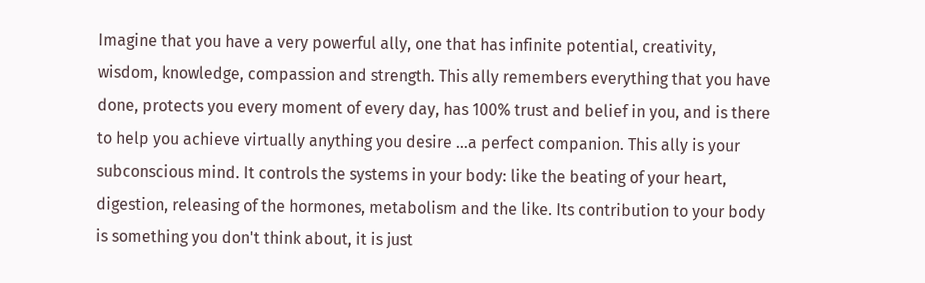Imagine that you have a very powerful ally, one that has infinite potential, creativity, wisdom, knowledge, compassion and strength. This ally remembers everything that you have done, protects you every moment of every day, has 100% trust and belief in you, and is there to help you achieve virtually anything you desire …a perfect companion. This ally is your subconscious mind. It controls the systems in your body: like the beating of your heart, digestion, releasing of the hormones, metabolism and the like. Its contribution to your body is something you don't think about, it is just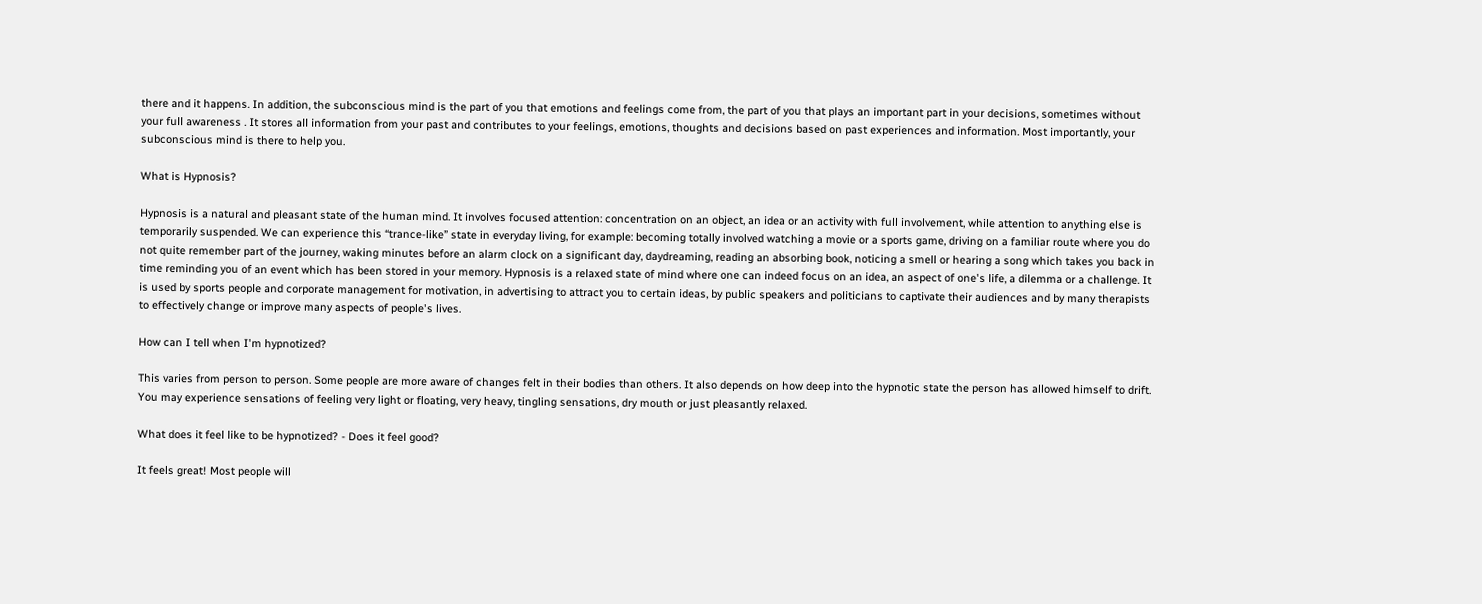there and it happens. In addition, the subconscious mind is the part of you that emotions and feelings come from, the part of you that plays an important part in your decisions, sometimes without your full awareness . It stores all information from your past and contributes to your feelings, emotions, thoughts and decisions based on past experiences and information. Most importantly, your subconscious mind is there to help you.

What is Hypnosis?

Hypnosis is a natural and pleasant state of the human mind. It involves focused attention: concentration on an object, an idea or an activity with full involvement, while attention to anything else is temporarily suspended. We can experience this “trance-like” state in everyday living, for example: becoming totally involved watching a movie or a sports game, driving on a familiar route where you do not quite remember part of the journey, waking minutes before an alarm clock on a significant day, daydreaming, reading an absorbing book, noticing a smell or hearing a song which takes you back in time reminding you of an event which has been stored in your memory. Hypnosis is a relaxed state of mind where one can indeed focus on an idea, an aspect of one's life, a dilemma or a challenge. It is used by sports people and corporate management for motivation, in advertising to attract you to certain ideas, by public speakers and politicians to captivate their audiences and by many therapists to effectively change or improve many aspects of people's lives.

How can I tell when I'm hypnotized?

This varies from person to person. Some people are more aware of changes felt in their bodies than others. It also depends on how deep into the hypnotic state the person has allowed himself to drift. You may experience sensations of feeling very light or floating, very heavy, tingling sensations, dry mouth or just pleasantly relaxed.

What does it feel like to be hypnotized? - Does it feel good?

It feels great! Most people will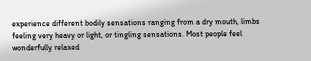experience different bodily sensations ranging from a dry mouth, limbs feeling very heavy or light, or tingling sensations. Most people feel wonderfully relaxed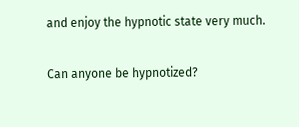and enjoy the hypnotic state very much.

Can anyone be hypnotized?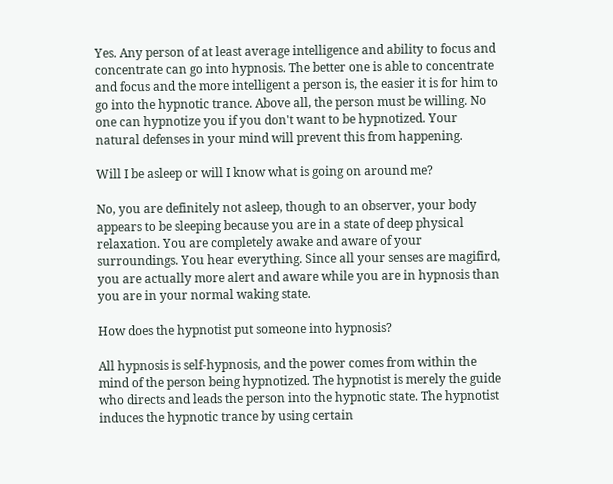Yes. Any person of at least average intelligence and ability to focus and concentrate can go into hypnosis. The better one is able to concentrate and focus and the more intelligent a person is, the easier it is for him to go into the hypnotic trance. Above all, the person must be willing. No one can hypnotize you if you don't want to be hypnotized. Your natural defenses in your mind will prevent this from happening.

Will I be asleep or will I know what is going on around me?

No, you are definitely not asleep, though to an observer, your body appears to be sleeping because you are in a state of deep physical relaxation. You are completely awake and aware of your surroundings. You hear everything. Since all your senses are magifird, you are actually more alert and aware while you are in hypnosis than you are in your normal waking state.

How does the hypnotist put someone into hypnosis?

All hypnosis is self-hypnosis, and the power comes from within the mind of the person being hypnotized. The hypnotist is merely the guide who directs and leads the person into the hypnotic state. The hypnotist induces the hypnotic trance by using certain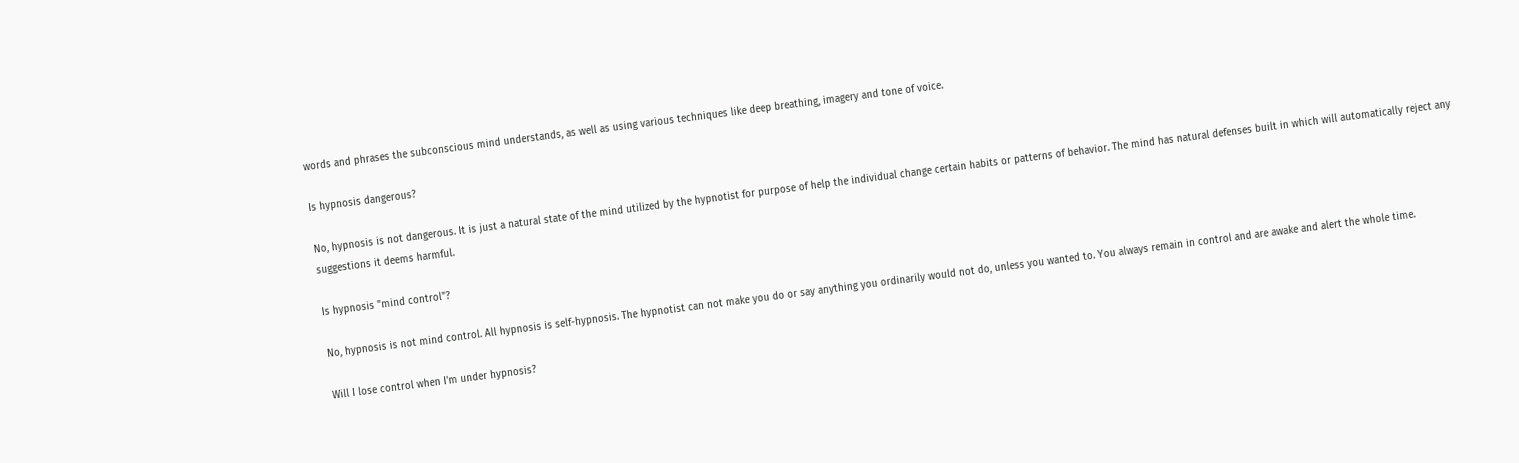words and phrases the subconscious mind understands, as well as using various techniques like deep breathing, imagery and tone of voice.

Is hypnosis dangerous?

No, hypnosis is not dangerous. It is just a natural state of the mind utilized by the hypnotist for purpose of help the individual change certain habits or patterns of behavior. The mind has natural defenses built in which will automatically reject any suggestions it deems harmful.

Is hypnosis "mind control"?

No, hypnosis is not mind control. All hypnosis is self-hypnosis. The hypnotist can not make you do or say anything you ordinarily would not do, unless you wanted to. You always remain in control and are awake and alert the whole time.

Will I lose control when I'm under hypnosis?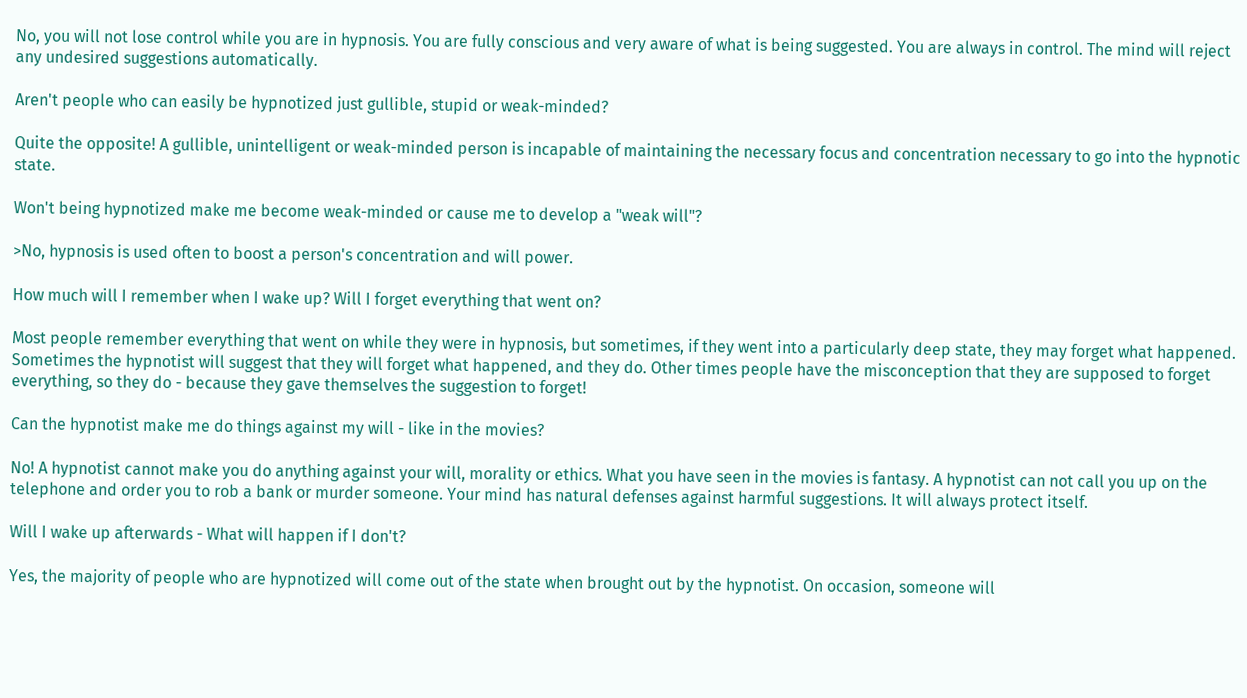No, you will not lose control while you are in hypnosis. You are fully conscious and very aware of what is being suggested. You are always in control. The mind will reject any undesired suggestions automatically.

Aren't people who can easily be hypnotized just gullible, stupid or weak-minded?

Quite the opposite! A gullible, unintelligent or weak-minded person is incapable of maintaining the necessary focus and concentration necessary to go into the hypnotic state.

Won't being hypnotized make me become weak-minded or cause me to develop a "weak will"?

>No, hypnosis is used often to boost a person's concentration and will power.

How much will I remember when I wake up? Will I forget everything that went on?

Most people remember everything that went on while they were in hypnosis, but sometimes, if they went into a particularly deep state, they may forget what happened. Sometimes the hypnotist will suggest that they will forget what happened, and they do. Other times people have the misconception that they are supposed to forget everything, so they do - because they gave themselves the suggestion to forget!

Can the hypnotist make me do things against my will - like in the movies?

No! A hypnotist cannot make you do anything against your will, morality or ethics. What you have seen in the movies is fantasy. A hypnotist can not call you up on the telephone and order you to rob a bank or murder someone. Your mind has natural defenses against harmful suggestions. It will always protect itself.

Will I wake up afterwards - What will happen if I don't?

Yes, the majority of people who are hypnotized will come out of the state when brought out by the hypnotist. On occasion, someone will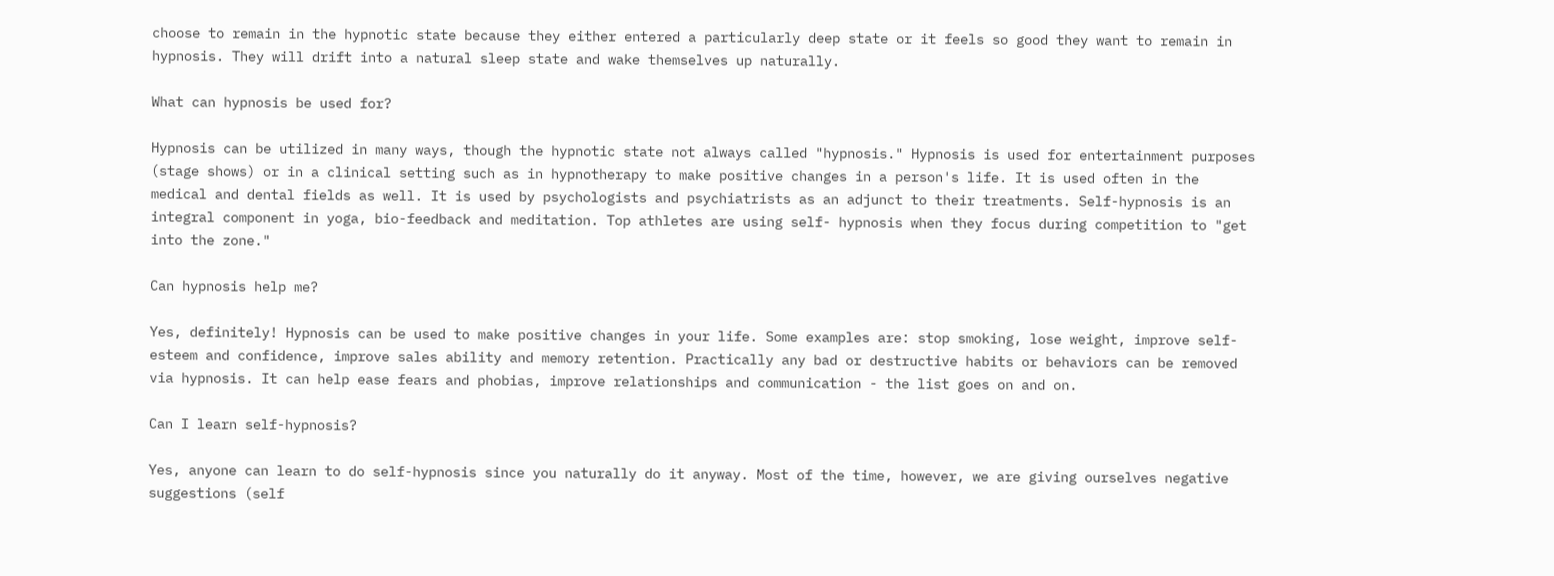choose to remain in the hypnotic state because they either entered a particularly deep state or it feels so good they want to remain in hypnosis. They will drift into a natural sleep state and wake themselves up naturally.

What can hypnosis be used for?

Hypnosis can be utilized in many ways, though the hypnotic state not always called "hypnosis." Hypnosis is used for entertainment purposes (stage shows) or in a clinical setting such as in hypnotherapy to make positive changes in a person's life. It is used often in the medical and dental fields as well. It is used by psychologists and psychiatrists as an adjunct to their treatments. Self-hypnosis is an integral component in yoga, bio-feedback and meditation. Top athletes are using self- hypnosis when they focus during competition to "get into the zone."

Can hypnosis help me?

Yes, definitely! Hypnosis can be used to make positive changes in your life. Some examples are: stop smoking, lose weight, improve self-esteem and confidence, improve sales ability and memory retention. Practically any bad or destructive habits or behaviors can be removed via hypnosis. It can help ease fears and phobias, improve relationships and communication - the list goes on and on.

Can I learn self-hypnosis?

Yes, anyone can learn to do self-hypnosis since you naturally do it anyway. Most of the time, however, we are giving ourselves negative suggestions (self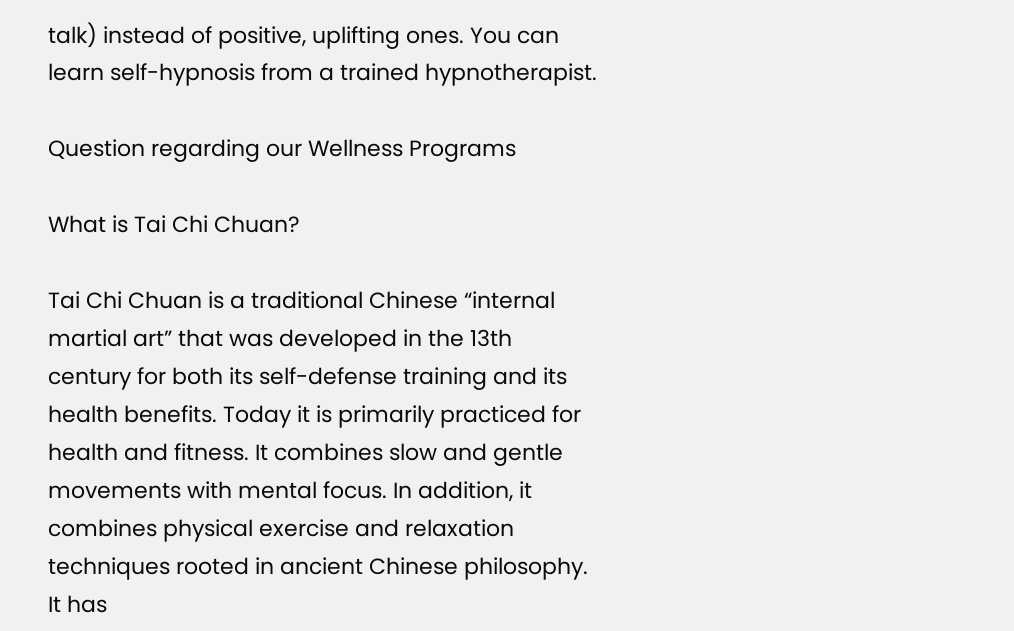talk) instead of positive, uplifting ones. You can learn self-hypnosis from a trained hypnotherapist.

Question regarding our Wellness Programs

What is Tai Chi Chuan?

Tai Chi Chuan is a traditional Chinese “internal martial art” that was developed in the 13th century for both its self-defense training and its health benefits. Today it is primarily practiced for health and fitness. It combines slow and gentle movements with mental focus. In addition, it combines physical exercise and relaxation techniques rooted in ancient Chinese philosophy. It has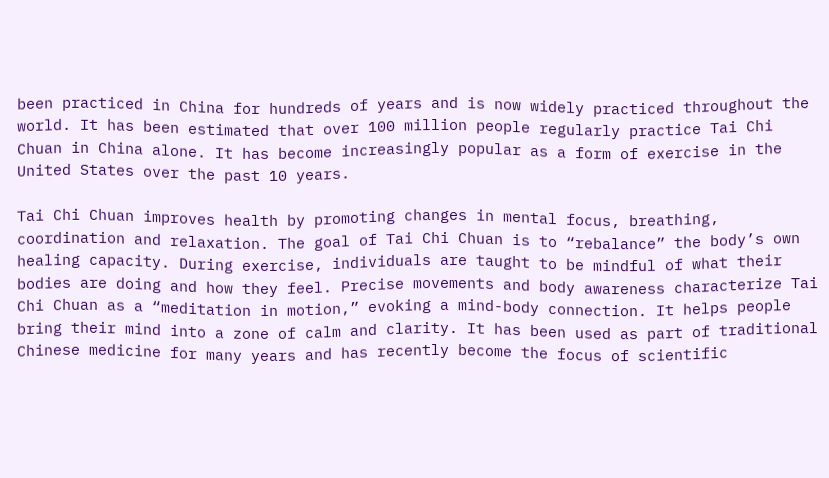been practiced in China for hundreds of years and is now widely practiced throughout the world. It has been estimated that over 100 million people regularly practice Tai Chi Chuan in China alone. It has become increasingly popular as a form of exercise in the United States over the past 10 years.

Tai Chi Chuan improves health by promoting changes in mental focus, breathing, coordination and relaxation. The goal of Tai Chi Chuan is to “rebalance” the body’s own healing capacity. During exercise, individuals are taught to be mindful of what their bodies are doing and how they feel. Precise movements and body awareness characterize Tai Chi Chuan as a “meditation in motion,” evoking a mind-body connection. It helps people bring their mind into a zone of calm and clarity. It has been used as part of traditional Chinese medicine for many years and has recently become the focus of scientific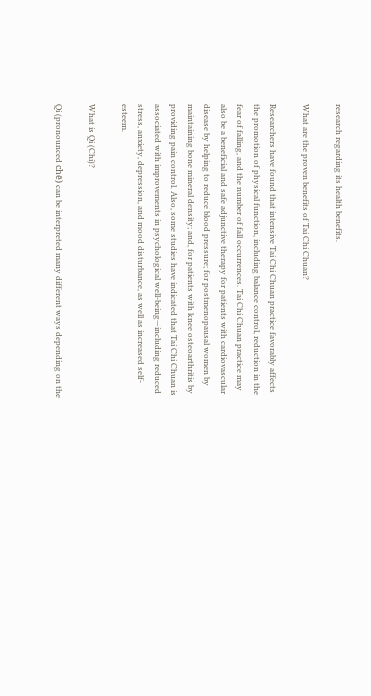research regarding its health benefits.

What are the proven benefits of Tai Chi Chuan?

Researchers have found that intensive Tai Chi Chuan practice favorably affects the promotion of physical function, including balance control, reduction in the fear of falling, and the number of fall occurrences. Tai Chi Chuan practice may also be a beneficial and safe adjunctive therapy for patients with cardiovascular disease by helping to reduce blood pressure; for postmenopausal women by maintaining bone mineral density; and, for patients with knee osteoarthritis by providing pain control. Also, some studies have indicated that Tai Chi Chuan is associated with improvements in psychological well-being—including reduced stress, anxiety, depression, and mood disturbance, as well as increased self-esteem.

What is Qi (Chi)?

Qi (pronounced chē) can be interpreted many different ways depending on the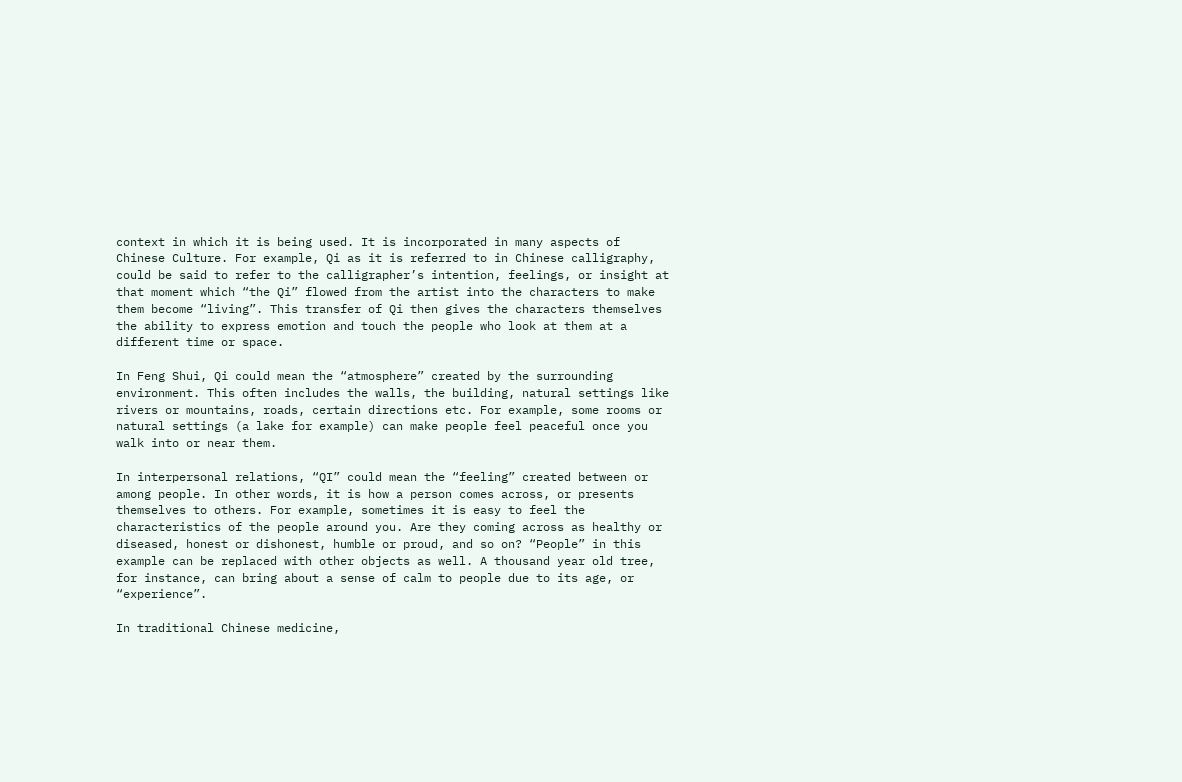context in which it is being used. It is incorporated in many aspects of Chinese Culture. For example, Qi as it is referred to in Chinese calligraphy, could be said to refer to the calligrapher’s intention, feelings, or insight at that moment which “the Qi” flowed from the artist into the characters to make them become “living”. This transfer of Qi then gives the characters themselves the ability to express emotion and touch the people who look at them at a different time or space.

In Feng Shui, Qi could mean the “atmosphere” created by the surrounding environment. This often includes the walls, the building, natural settings like rivers or mountains, roads, certain directions etc. For example, some rooms or natural settings (a lake for example) can make people feel peaceful once you walk into or near them.

In interpersonal relations, “QI” could mean the “feeling” created between or among people. In other words, it is how a person comes across, or presents themselves to others. For example, sometimes it is easy to feel the characteristics of the people around you. Are they coming across as healthy or diseased, honest or dishonest, humble or proud, and so on? “People” in this example can be replaced with other objects as well. A thousand year old tree, for instance, can bring about a sense of calm to people due to its age, or “experience”.

In traditional Chinese medicine,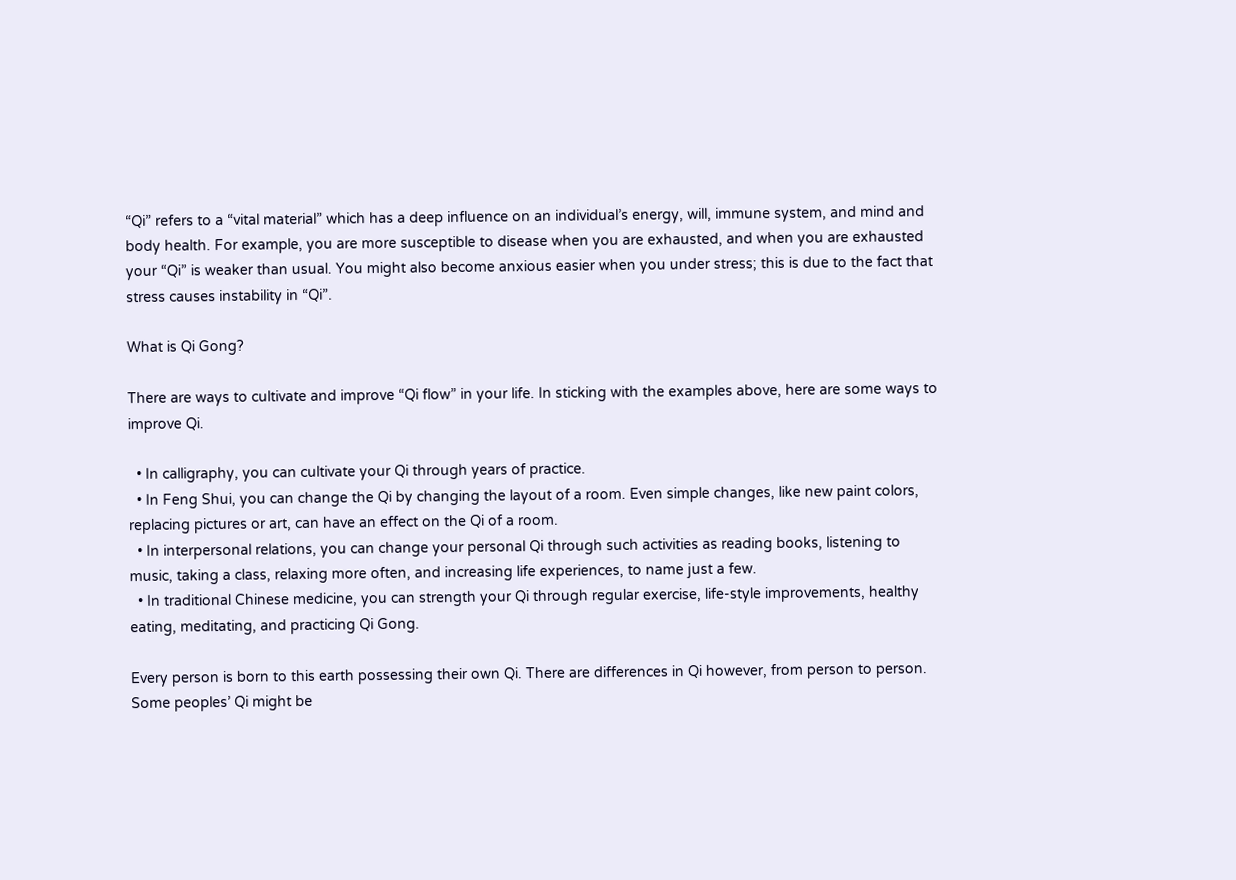“Qi” refers to a “vital material” which has a deep influence on an individual’s energy, will, immune system, and mind and body health. For example, you are more susceptible to disease when you are exhausted, and when you are exhausted your “Qi” is weaker than usual. You might also become anxious easier when you under stress; this is due to the fact that stress causes instability in “Qi”.

What is Qi Gong?

There are ways to cultivate and improve “Qi flow” in your life. In sticking with the examples above, here are some ways to improve Qi.

  • In calligraphy, you can cultivate your Qi through years of practice.
  • In Feng Shui, you can change the Qi by changing the layout of a room. Even simple changes, like new paint colors, replacing pictures or art, can have an effect on the Qi of a room.
  • In interpersonal relations, you can change your personal Qi through such activities as reading books, listening to music, taking a class, relaxing more often, and increasing life experiences, to name just a few.
  • In traditional Chinese medicine, you can strength your Qi through regular exercise, life-style improvements, healthy eating, meditating, and practicing Qi Gong.

Every person is born to this earth possessing their own Qi. There are differences in Qi however, from person to person. Some peoples’ Qi might be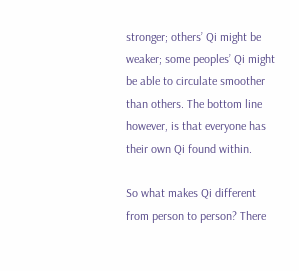stronger; others’ Qi might be weaker; some peoples’ Qi might be able to circulate smoother than others. The bottom line however, is that everyone has their own Qi found within.

So what makes Qi different from person to person? There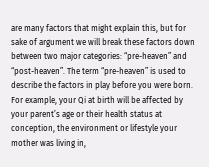are many factors that might explain this, but for sake of argument we will break these factors down between two major categories: “pre-heaven” and “post-heaven”. The term “pre-heaven” is used to describe the factors in play before you were born. For example, your Qi at birth will be affected by your parent’s age or their health status at conception, the environment or lifestyle your mother was living in,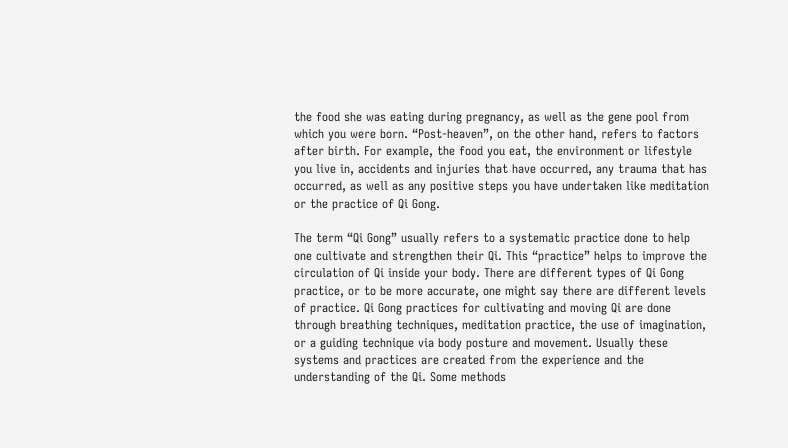the food she was eating during pregnancy, as well as the gene pool from which you were born. “Post-heaven”, on the other hand, refers to factors after birth. For example, the food you eat, the environment or lifestyle you live in, accidents and injuries that have occurred, any trauma that has occurred, as well as any positive steps you have undertaken like meditation or the practice of Qi Gong.

The term “Qi Gong” usually refers to a systematic practice done to help one cultivate and strengthen their Qi. This “practice” helps to improve the circulation of Qi inside your body. There are different types of Qi Gong practice, or to be more accurate, one might say there are different levels of practice. Qi Gong practices for cultivating and moving Qi are done through breathing techniques, meditation practice, the use of imagination, or a guiding technique via body posture and movement. Usually these systems and practices are created from the experience and the understanding of the Qi. Some methods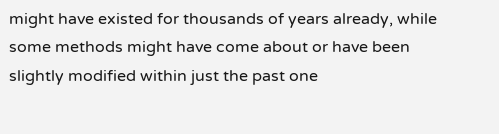might have existed for thousands of years already, while some methods might have come about or have been slightly modified within just the past one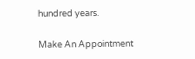hundred years.

Make An Appointment